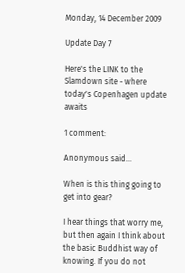Monday, 14 December 2009

Update Day 7

Here's the LINK to the Slamdown site - where today's Copenhagen update awaits

1 comment:

Anonymous said...

When is this thing going to get into gear?

I hear things that worry me, but then again I think about the basic Buddhist way of knowing. If you do not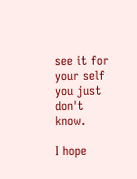see it for your self you just don't know.

I hope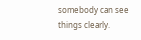somebody can see things clearly.